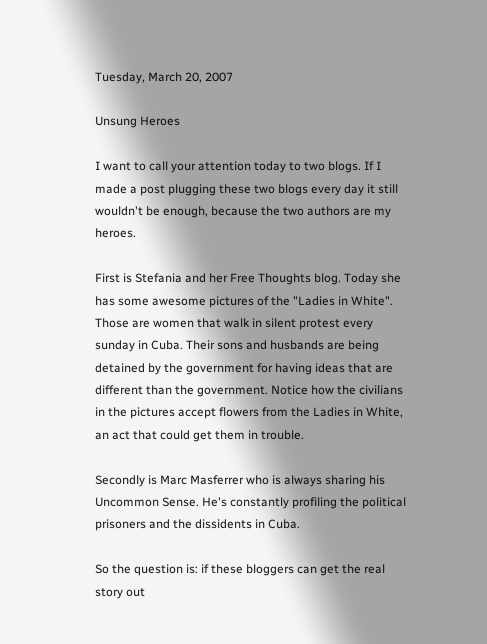Tuesday, March 20, 2007

Unsung Heroes

I want to call your attention today to two blogs. If I made a post plugging these two blogs every day it still wouldn't be enough, because the two authors are my heroes.

First is Stefania and her Free Thoughts blog. Today she has some awesome pictures of the "Ladies in White". Those are women that walk in silent protest every sunday in Cuba. Their sons and husbands are being detained by the government for having ideas that are different than the government. Notice how the civilians in the pictures accept flowers from the Ladies in White, an act that could get them in trouble.

Secondly is Marc Masferrer who is always sharing his Uncommon Sense. He's constantly profiling the political prisoners and the dissidents in Cuba.

So the question is: if these bloggers can get the real story out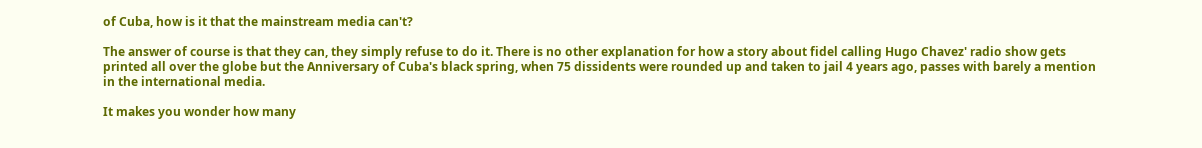of Cuba, how is it that the mainstream media can't?

The answer of course is that they can, they simply refuse to do it. There is no other explanation for how a story about fidel calling Hugo Chavez' radio show gets printed all over the globe but the Anniversary of Cuba's black spring, when 75 dissidents were rounded up and taken to jail 4 years ago, passes with barely a mention in the international media.

It makes you wonder how many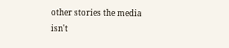other stories the media isn't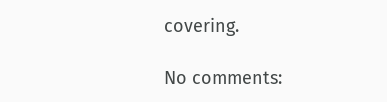covering.

No comments: